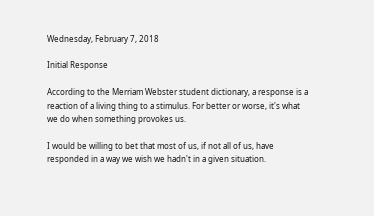Wednesday, February 7, 2018

Initial Response

According to the Merriam Webster student dictionary, a response is a reaction of a living thing to a stimulus. For better or worse, it's what we do when something provokes us.

I would be willing to bet that most of us, if not all of us, have responded in a way we wish we hadn't in a given situation.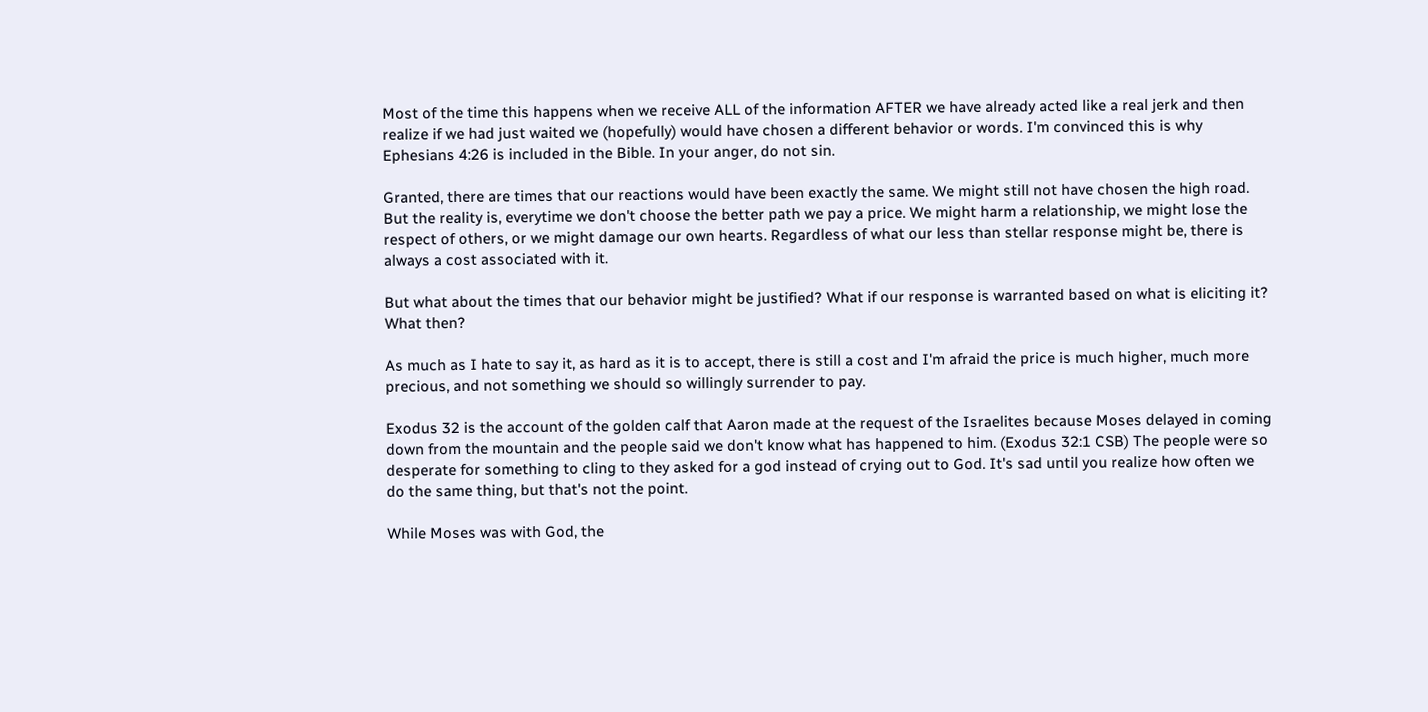Most of the time this happens when we receive ALL of the information AFTER we have already acted like a real jerk and then realize if we had just waited we (hopefully) would have chosen a different behavior or words. I'm convinced this is why Ephesians 4:26 is included in the Bible. In your anger, do not sin.

Granted, there are times that our reactions would have been exactly the same. We might still not have chosen the high road. But the reality is, everytime we don't choose the better path we pay a price. We might harm a relationship, we might lose the respect of others, or we might damage our own hearts. Regardless of what our less than stellar response might be, there is always a cost associated with it.

But what about the times that our behavior might be justified? What if our response is warranted based on what is eliciting it? What then?

As much as I hate to say it, as hard as it is to accept, there is still a cost and I'm afraid the price is much higher, much more precious, and not something we should so willingly surrender to pay.

Exodus 32 is the account of the golden calf that Aaron made at the request of the Israelites because Moses delayed in coming down from the mountain and the people said we don't know what has happened to him. (Exodus 32:1 CSB) The people were so desperate for something to cling to they asked for a god instead of crying out to God. It's sad until you realize how often we do the same thing, but that's not the point.

While Moses was with God, the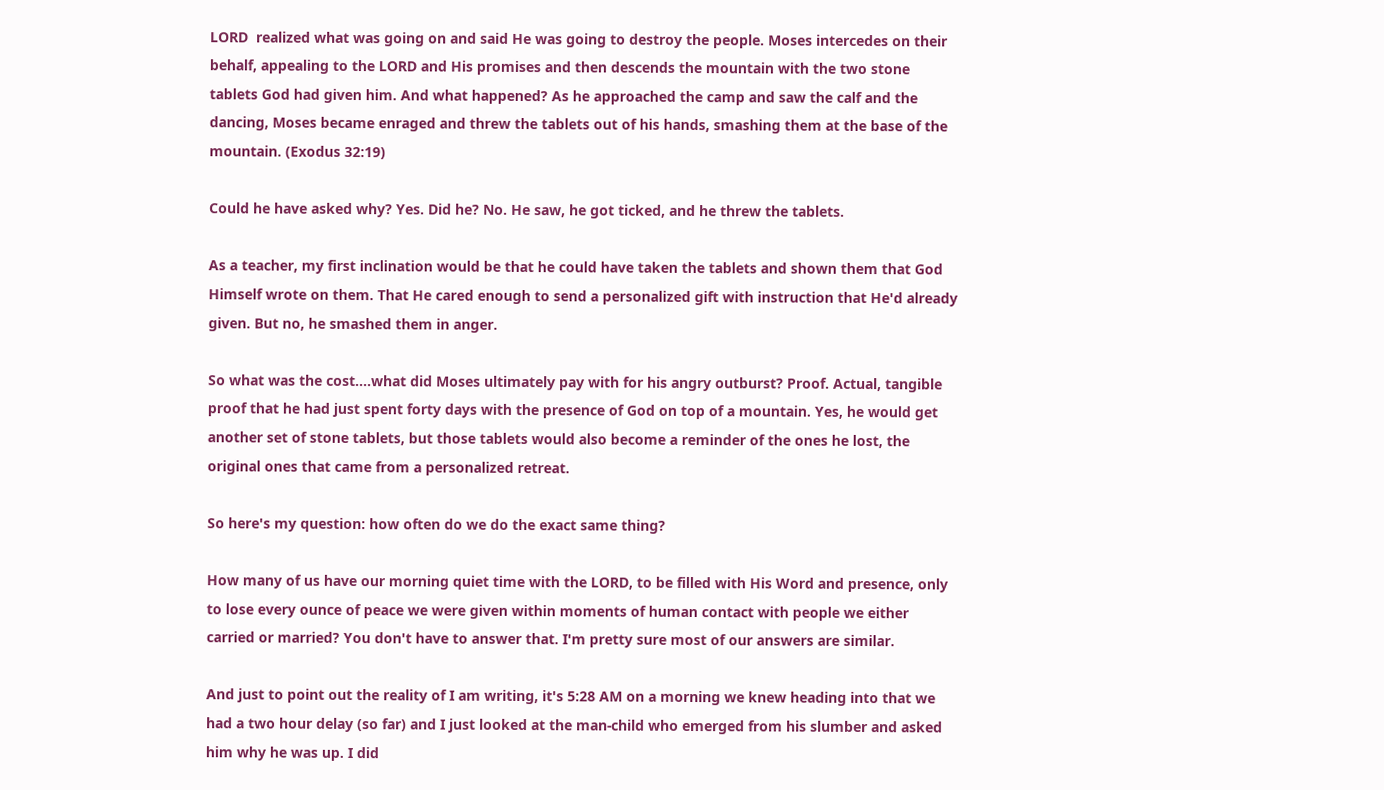LORD  realized what was going on and said He was going to destroy the people. Moses intercedes on their behalf, appealing to the LORD and His promises and then descends the mountain with the two stone tablets God had given him. And what happened? As he approached the camp and saw the calf and the dancing, Moses became enraged and threw the tablets out of his hands, smashing them at the base of the mountain. (Exodus 32:19)

Could he have asked why? Yes. Did he? No. He saw, he got ticked, and he threw the tablets.

As a teacher, my first inclination would be that he could have taken the tablets and shown them that God Himself wrote on them. That He cared enough to send a personalized gift with instruction that He'd already given. But no, he smashed them in anger.

So what was the cost....what did Moses ultimately pay with for his angry outburst? Proof. Actual, tangible proof that he had just spent forty days with the presence of God on top of a mountain. Yes, he would get another set of stone tablets, but those tablets would also become a reminder of the ones he lost, the original ones that came from a personalized retreat.

So here's my question: how often do we do the exact same thing?

How many of us have our morning quiet time with the LORD, to be filled with His Word and presence, only to lose every ounce of peace we were given within moments of human contact with people we either carried or married? You don't have to answer that. I'm pretty sure most of our answers are similar.

And just to point out the reality of I am writing, it's 5:28 AM on a morning we knew heading into that we had a two hour delay (so far) and I just looked at the man-child who emerged from his slumber and asked him why he was up. I did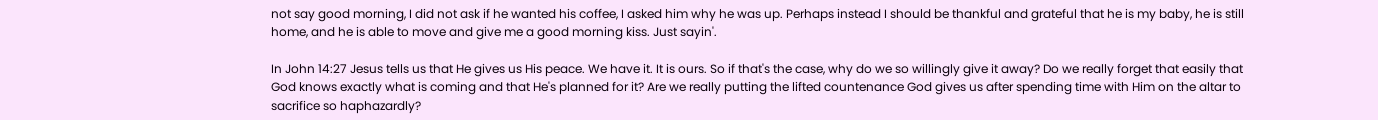not say good morning, I did not ask if he wanted his coffee, I asked him why he was up. Perhaps instead I should be thankful and grateful that he is my baby, he is still home, and he is able to move and give me a good morning kiss. Just sayin'.

In John 14:27 Jesus tells us that He gives us His peace. We have it. It is ours. So if that's the case, why do we so willingly give it away? Do we really forget that easily that God knows exactly what is coming and that He's planned for it? Are we really putting the lifted countenance God gives us after spending time with Him on the altar to sacrifice so haphazardly?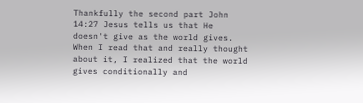Thankfully the second part John 14:27 Jesus tells us that He doesn't give as the world gives. When I read that and really thought about it, I realized that the world gives conditionally and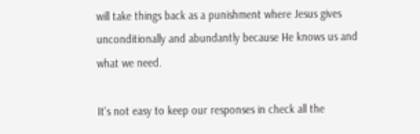will take things back as a punishment where Jesus gives unconditionally and abundantly because He knows us and what we need.

It's not easy to keep our responses in check all the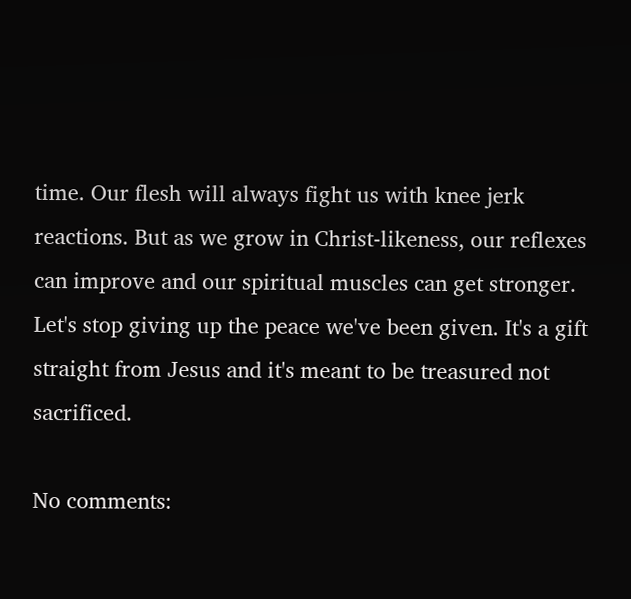time. Our flesh will always fight us with knee jerk reactions. But as we grow in Christ-likeness, our reflexes can improve and our spiritual muscles can get stronger. Let's stop giving up the peace we've been given. It's a gift straight from Jesus and it's meant to be treasured not sacrificed.

No comments: